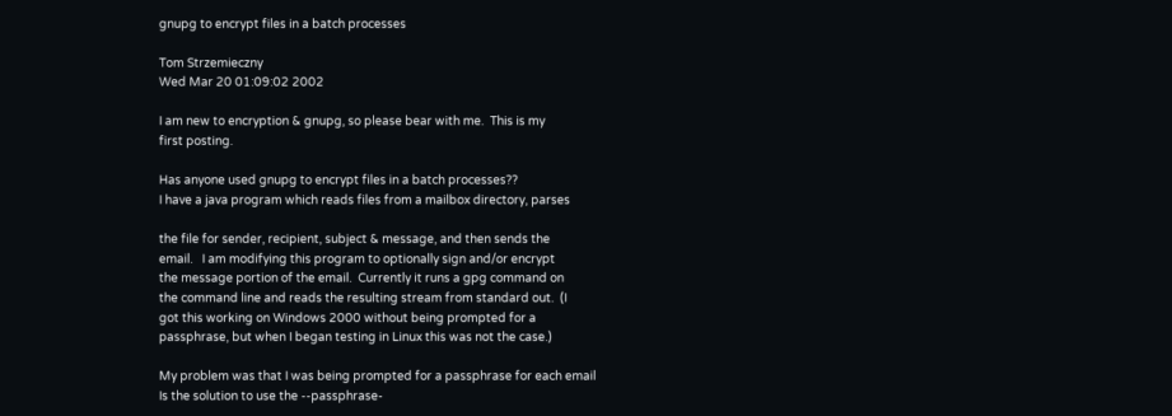gnupg to encrypt files in a batch processes

Tom Strzemieczny
Wed Mar 20 01:09:02 2002

I am new to encryption & gnupg, so please bear with me.  This is my
first posting.

Has anyone used gnupg to encrypt files in a batch processes??
I have a java program which reads files from a mailbox directory, parses

the file for sender, recipient, subject & message, and then sends the
email.   I am modifying this program to optionally sign and/or encrypt
the message portion of the email.  Currently it runs a gpg command on
the command line and reads the resulting stream from standard out.  (I
got this working on Windows 2000 without being prompted for a
passphrase, but when I began testing in Linux this was not the case.)

My problem was that I was being prompted for a passphrase for each email
Is the solution to use the --passphrase-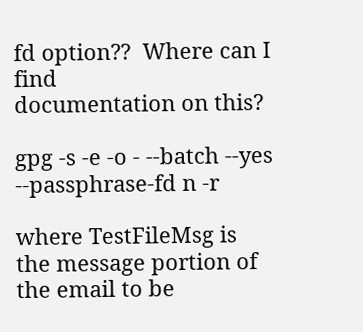fd option??  Where can I find
documentation on this?

gpg -s -e -o - --batch --yes --passphrase-fd n -r

where TestFileMsg is the message portion of the email to be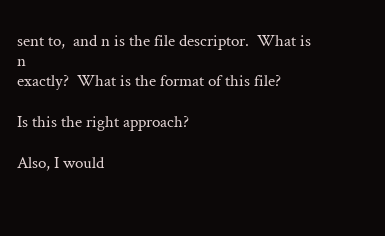sent to,  and n is the file descriptor.  What is n
exactly?  What is the format of this file?

Is this the right approach?

Also, I would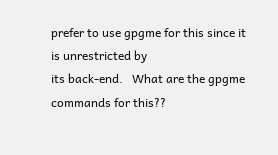prefer to use gpgme for this since it is unrestricted by
its back-end.   What are the gpgme commands for this??